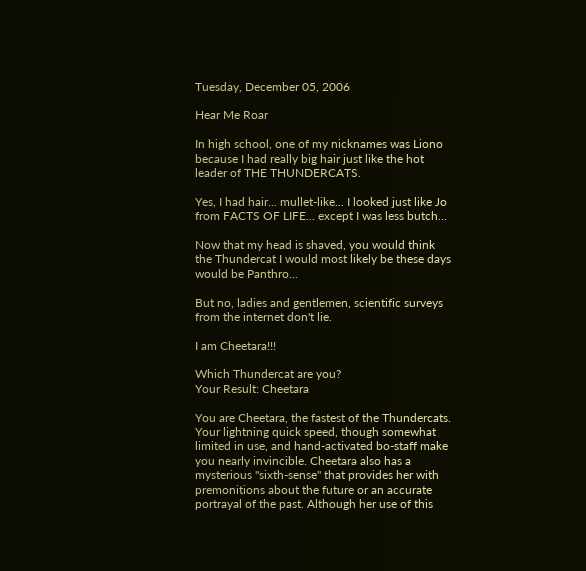Tuesday, December 05, 2006

Hear Me Roar

In high school, one of my nicknames was Liono because I had really big hair just like the hot leader of THE THUNDERCATS.

Yes, I had hair... mullet-like... I looked just like Jo from FACTS OF LIFE... except I was less butch...

Now that my head is shaved, you would think the Thundercat I would most likely be these days would be Panthro...

But no, ladies and gentlemen, scientific surveys from the internet don't lie.

I am Cheetara!!!

Which Thundercat are you?
Your Result: Cheetara

You are Cheetara, the fastest of the Thundercats. Your lightning quick speed, though somewhat limited in use, and hand-activated bo-staff make you nearly invincible. Cheetara also has a mysterious "sixth-sense" that provides her with premonitions about the future or an accurate portrayal of the past. Although her use of this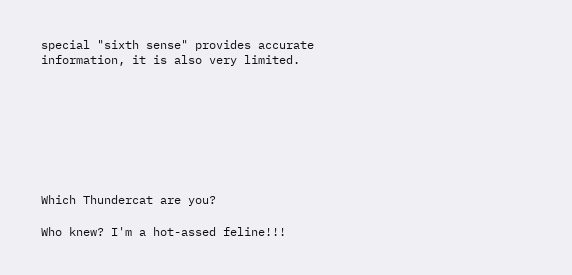special "sixth sense" provides accurate information, it is also very limited.








Which Thundercat are you?

Who knew? I'm a hot-assed feline!!!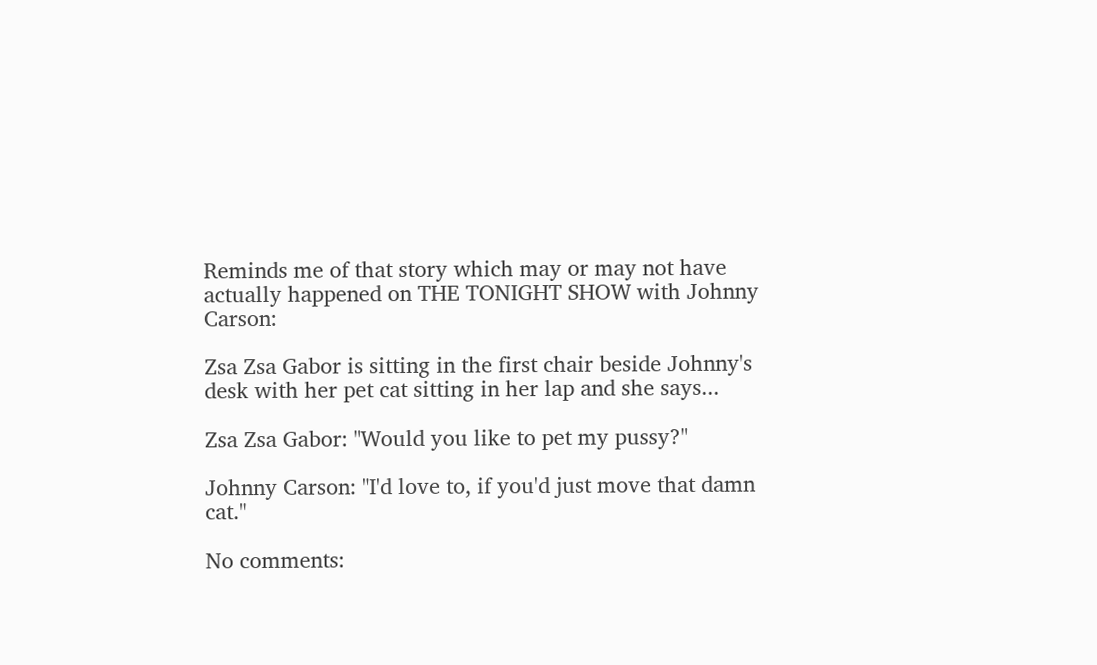Reminds me of that story which may or may not have actually happened on THE TONIGHT SHOW with Johnny Carson:

Zsa Zsa Gabor is sitting in the first chair beside Johnny's desk with her pet cat sitting in her lap and she says...

Zsa Zsa Gabor: "Would you like to pet my pussy?"

Johnny Carson: "I'd love to, if you'd just move that damn cat."

No comments: